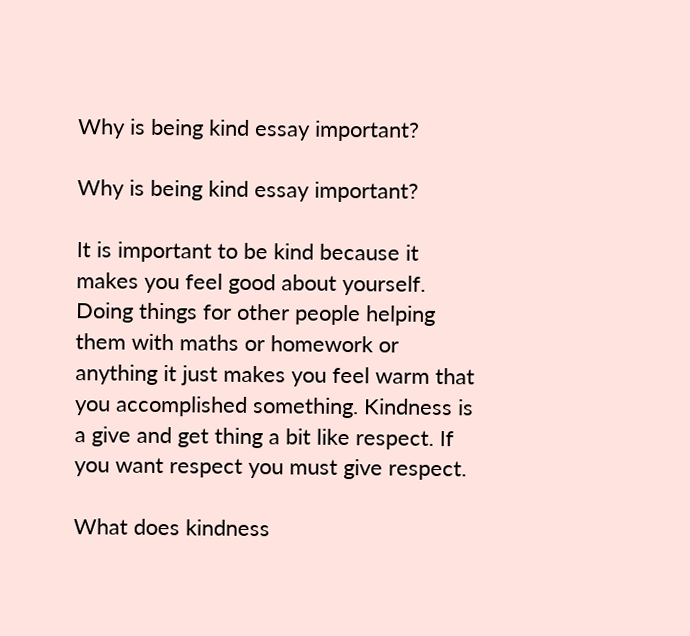Why is being kind essay important?

Why is being kind essay important?

It is important to be kind because it makes you feel good about yourself. Doing things for other people helping them with maths or homework or anything it just makes you feel warm that you accomplished something. Kindness is a give and get thing a bit like respect. If you want respect you must give respect.

What does kindness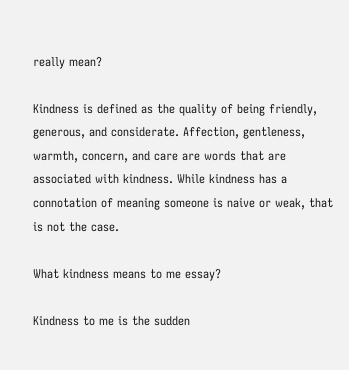really mean?

Kindness is defined as the quality of being friendly, generous, and considerate. Affection, gentleness, warmth, concern, and care are words that are associated with kindness. While kindness has a connotation of meaning someone is naive or weak, that is not the case.

What kindness means to me essay?

Kindness to me is the sudden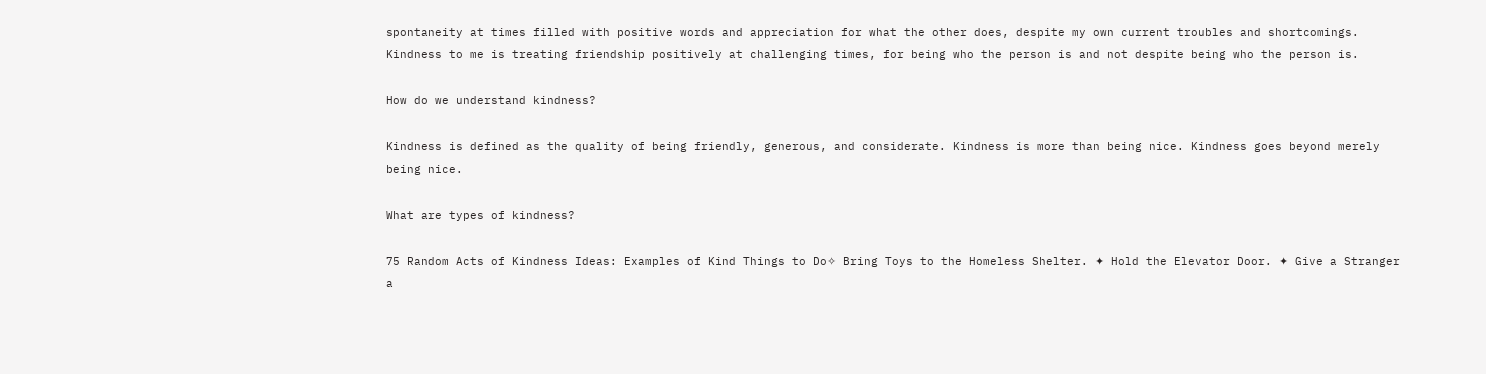spontaneity at times filled with positive words and appreciation for what the other does, despite my own current troubles and shortcomings. Kindness to me is treating friendship positively at challenging times, for being who the person is and not despite being who the person is.

How do we understand kindness?

Kindness is defined as the quality of being friendly, generous, and considerate. Kindness is more than being nice. Kindness goes beyond merely being nice.

What are types of kindness?

75 Random Acts of Kindness Ideas: Examples of Kind Things to Do✧ Bring Toys to the Homeless Shelter. ✦ Hold the Elevator Door. ✦ Give a Stranger a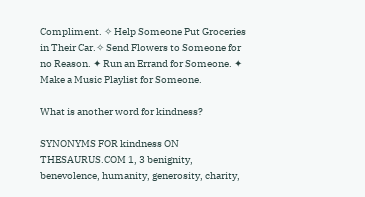Compliment. ✧ Help Someone Put Groceries in Their Car.✧ Send Flowers to Someone for no Reason. ✦ Run an Errand for Someone. ✦ Make a Music Playlist for Someone.

What is another word for kindness?

SYNONYMS FOR kindness ON THESAURUS.COM 1, 3 benignity, benevolence, humanity, generosity, charity,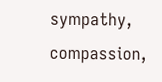sympathy, compassion,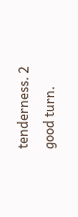tenderness. 2 good turn.